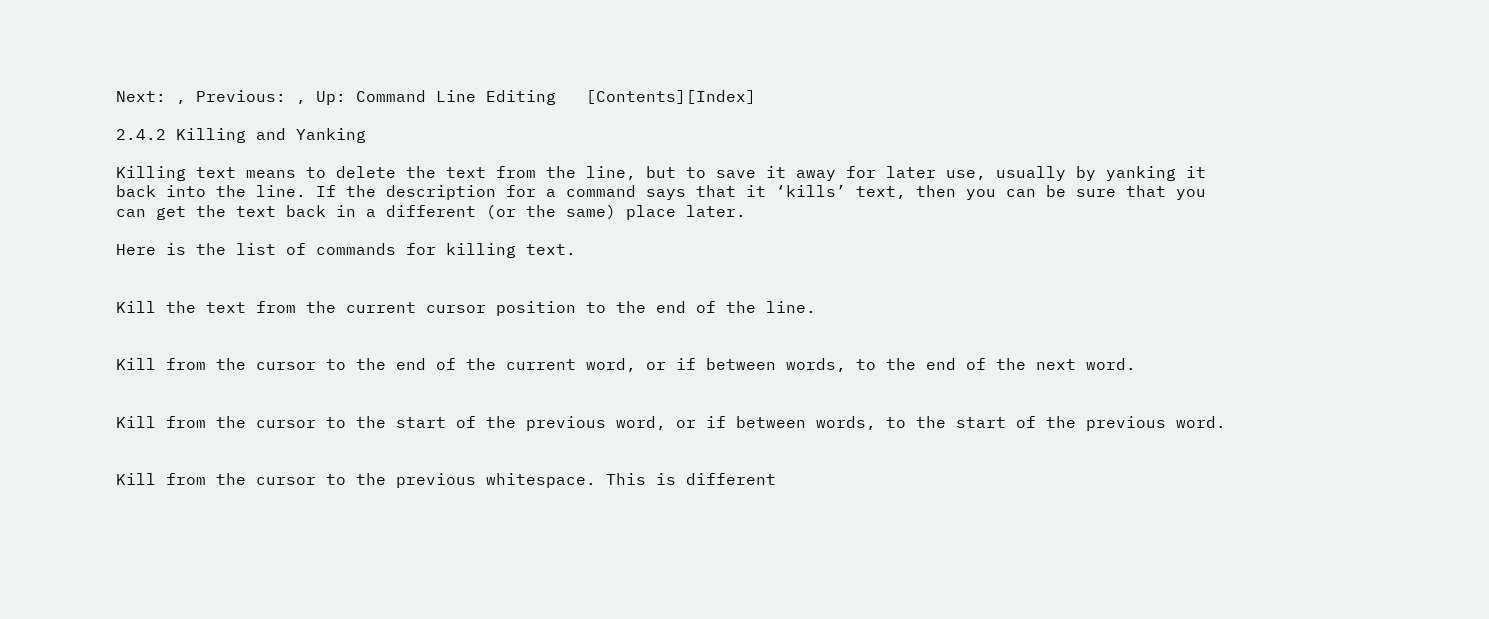Next: , Previous: , Up: Command Line Editing   [Contents][Index]

2.4.2 Killing and Yanking

Killing text means to delete the text from the line, but to save it away for later use, usually by yanking it back into the line. If the description for a command says that it ‘kills’ text, then you can be sure that you can get the text back in a different (or the same) place later.

Here is the list of commands for killing text.


Kill the text from the current cursor position to the end of the line.


Kill from the cursor to the end of the current word, or if between words, to the end of the next word.


Kill from the cursor to the start of the previous word, or if between words, to the start of the previous word.


Kill from the cursor to the previous whitespace. This is different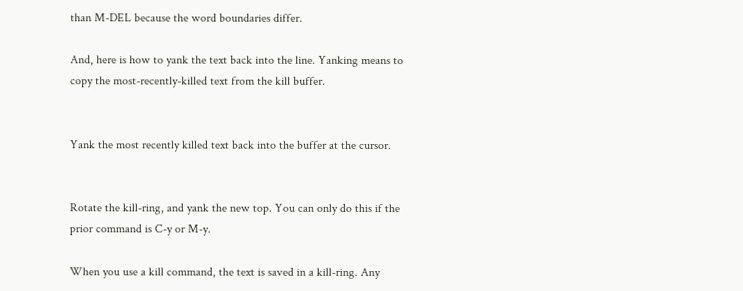than M-DEL because the word boundaries differ.

And, here is how to yank the text back into the line. Yanking means to copy the most-recently-killed text from the kill buffer.


Yank the most recently killed text back into the buffer at the cursor.


Rotate the kill-ring, and yank the new top. You can only do this if the prior command is C-y or M-y.

When you use a kill command, the text is saved in a kill-ring. Any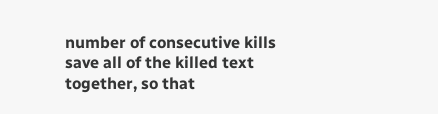number of consecutive kills save all of the killed text together, so that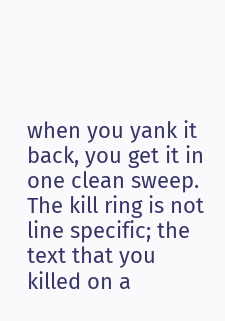when you yank it back, you get it in one clean sweep. The kill ring is not line specific; the text that you killed on a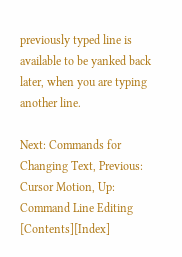previously typed line is available to be yanked back later, when you are typing another line.

Next: Commands for Changing Text, Previous: Cursor Motion, Up: Command Line Editing   [Contents][Index]